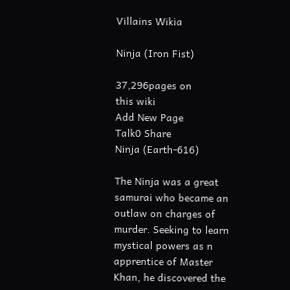Villains Wikia

Ninja (Iron Fist)

37,296pages on
this wiki
Add New Page
Talk0 Share
Ninja (Earth-616)

The Ninja was a great samurai who became an outlaw on charges of murder. Seeking to learn mystical powers as n apprentice of Master Khan, he discovered the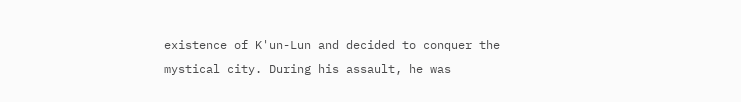existence of K'un-Lun and decided to conquer the mystical city. During his assault, he was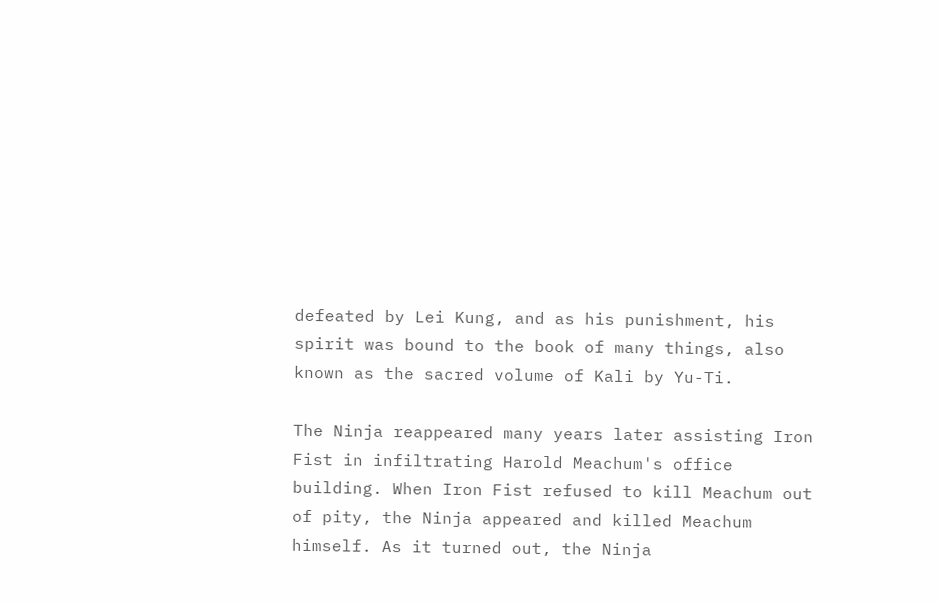defeated by Lei Kung, and as his punishment, his spirit was bound to the book of many things, also known as the sacred volume of Kali by Yu-Ti.

The Ninja reappeared many years later assisting Iron Fist in infiltrating Harold Meachum's office building. When Iron Fist refused to kill Meachum out of pity, the Ninja appeared and killed Meachum himself. As it turned out, the Ninja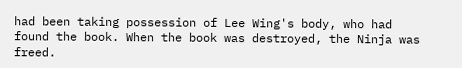had been taking possession of Lee Wing's body, who had found the book. When the book was destroyed, the Ninja was freed.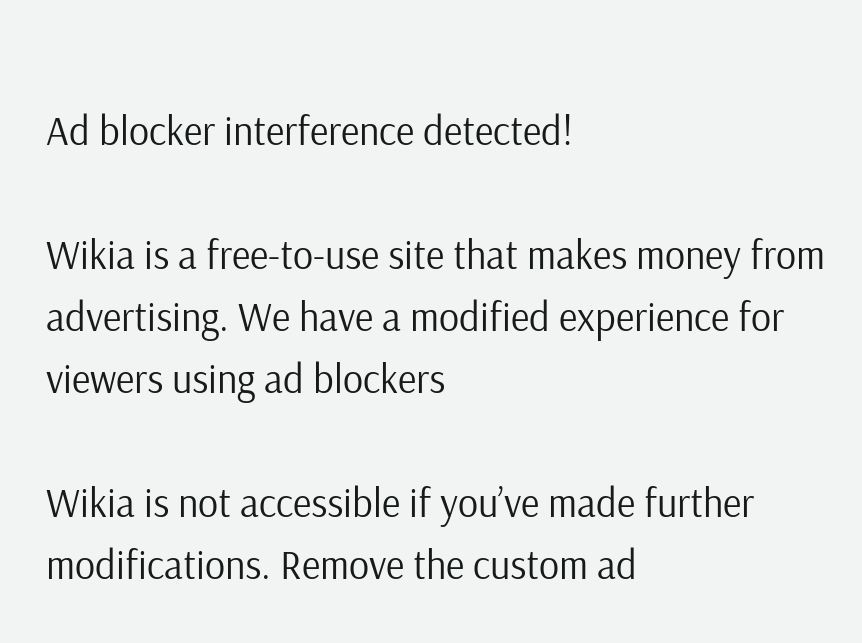Ad blocker interference detected!

Wikia is a free-to-use site that makes money from advertising. We have a modified experience for viewers using ad blockers

Wikia is not accessible if you’ve made further modifications. Remove the custom ad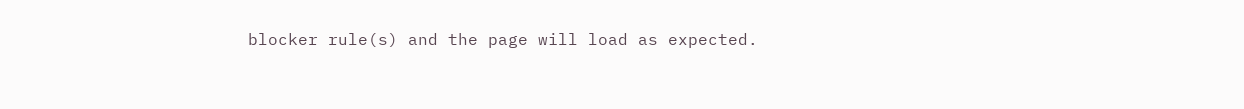blocker rule(s) and the page will load as expected.